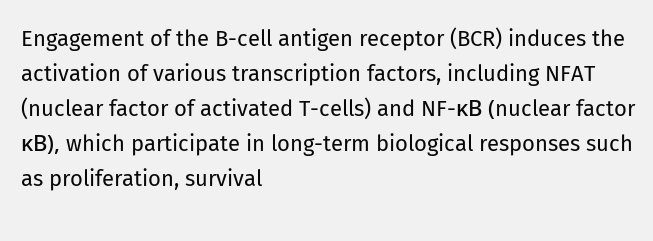Engagement of the B-cell antigen receptor (BCR) induces the activation of various transcription factors, including NFAT (nuclear factor of activated T-cells) and NF-κB (nuclear factor κB), which participate in long-term biological responses such as proliferation, survival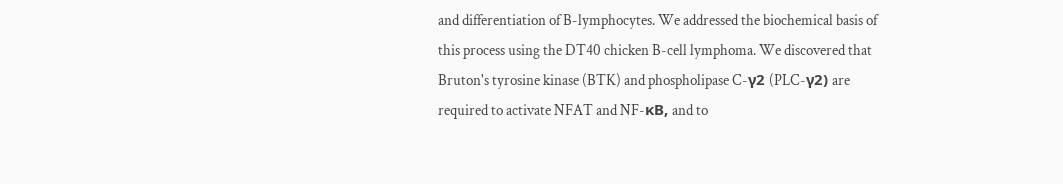and differentiation of B-lymphocytes. We addressed the biochemical basis of this process using the DT40 chicken B-cell lymphoma. We discovered that Bruton's tyrosine kinase (BTK) and phospholipase C-γ2 (PLC-γ2) are required to activate NFAT and NF-κB, and to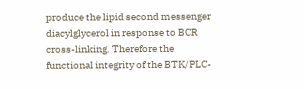produce the lipid second messenger diacylglycerol in response to BCR cross-linking. Therefore the functional integrity of the BTK/PLC-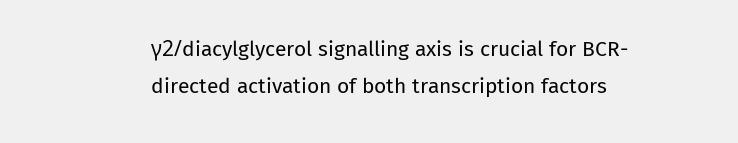γ2/diacylglycerol signalling axis is crucial for BCR-directed activation of both transcription factors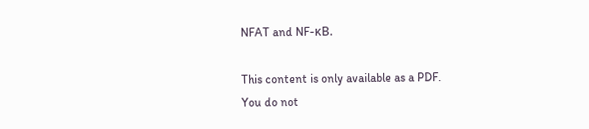NFAT and NF-κB.

This content is only available as a PDF.
You do not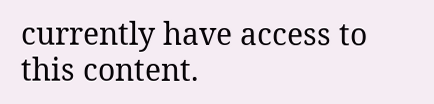currently have access to this content.